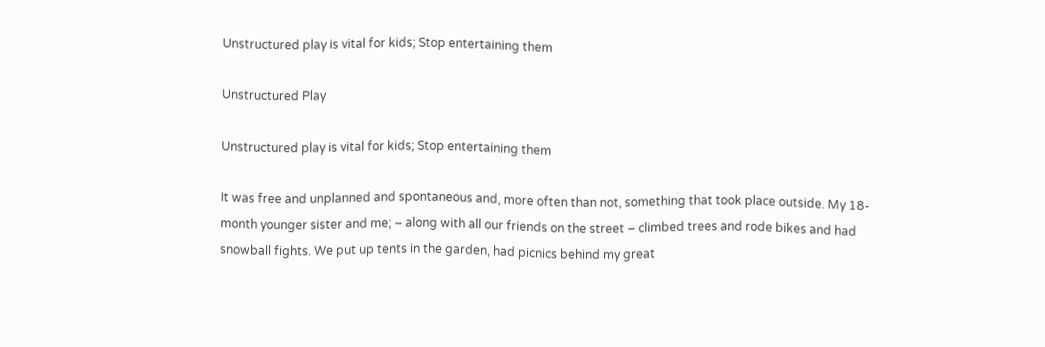Unstructured play is vital for kids; Stop entertaining them

Unstructured Play

Unstructured play is vital for kids; Stop entertaining them

It was free and unplanned and spontaneous and, more often than not, something that took place outside. My 18-month younger sister and me; – along with all our friends on the street – climbed trees and rode bikes and had snowball fights. We put up tents in the garden, had picnics behind my great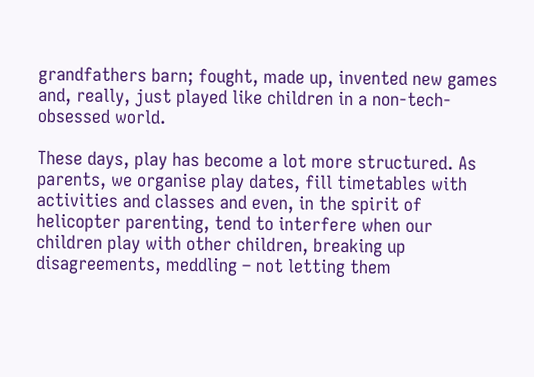grandfathers barn; fought, made up, invented new games and, really, just played like children in a non-tech-obsessed world.

These days, play has become a lot more structured. As parents, we organise play dates, fill timetables with activities and classes and even, in the spirit of helicopter parenting, tend to interfere when our children play with other children, breaking up disagreements, meddling – not letting them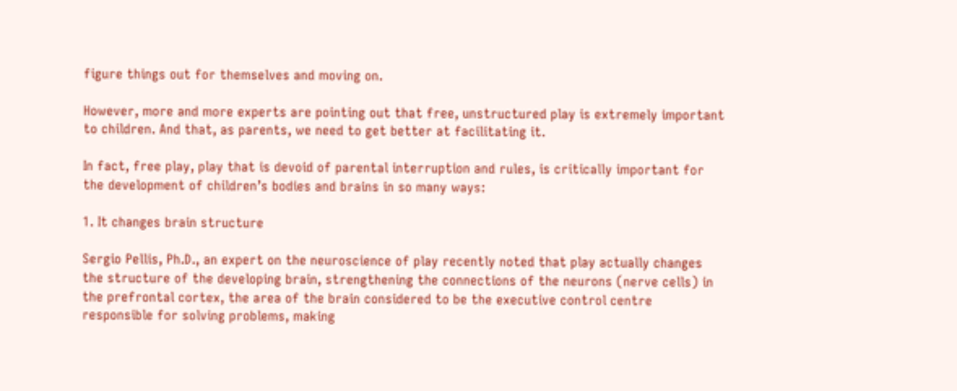figure things out for themselves and moving on.

However, more and more experts are pointing out that free, unstructured play is extremely important to children. And that, as parents, we need to get better at facilitating it.

In fact, free play, play that is devoid of parental interruption and rules, is critically important for the development of children’s bodies and brains in so many ways:

1. It changes brain structure

Sergio Pellis, Ph.D., an expert on the neuroscience of play recently noted that play actually changes the structure of the developing brain, strengthening the connections of the neurons (nerve cells) in the prefrontal cortex, the area of the brain considered to be the executive control centre responsible for solving problems, making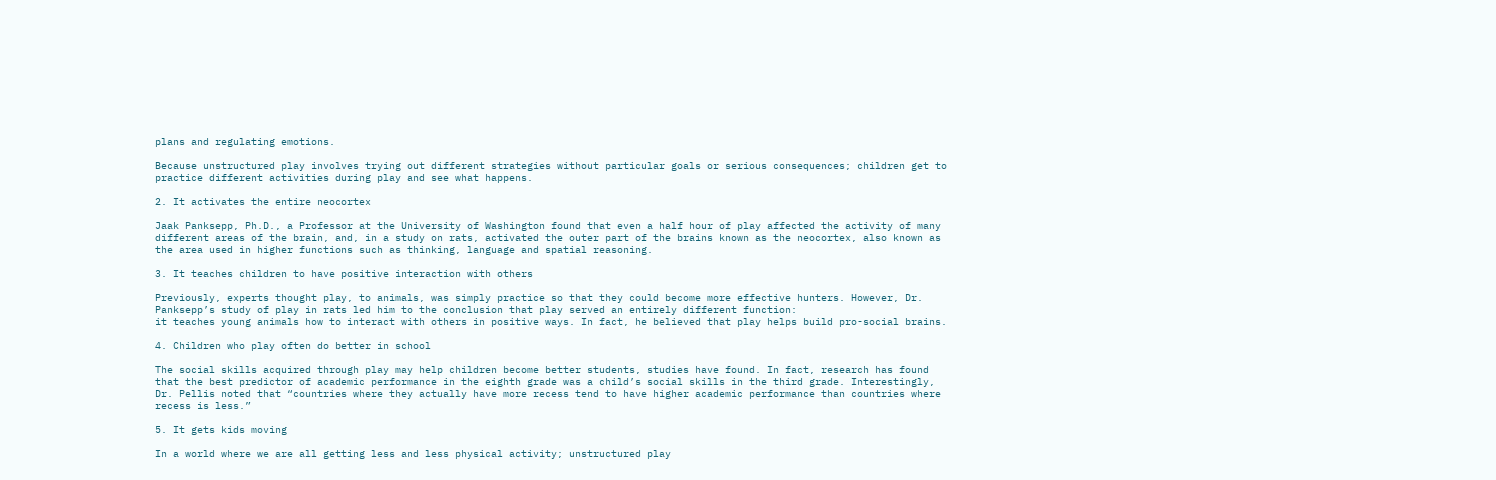plans and regulating emotions.

Because unstructured play involves trying out different strategies without particular goals or serious consequences; children get to practice different activities during play and see what happens.

2. It activates the entire neocortex

Jaak Panksepp, Ph.D., a Professor at the University of Washington found that even a half hour of play affected the activity of many different areas of the brain, and, in a study on rats, activated the outer part of the brains known as the neocortex, also known as the area used in higher functions such as thinking, language and spatial reasoning.

3. It teaches children to have positive interaction with others

Previously, experts thought play, to animals, was simply practice so that they could become more effective hunters. However, Dr. Panksepp’s study of play in rats led him to the conclusion that play served an entirely different function:
it teaches young animals how to interact with others in positive ways. In fact, he believed that play helps build pro-social brains.

4. Children who play often do better in school

The social skills acquired through play may help children become better students, studies have found. In fact, research has found that the best predictor of academic performance in the eighth grade was a child’s social skills in the third grade. Interestingly, Dr. Pellis noted that “countries where they actually have more recess tend to have higher academic performance than countries where recess is less.”

5. It gets kids moving

In a world where we are all getting less and less physical activity; unstructured play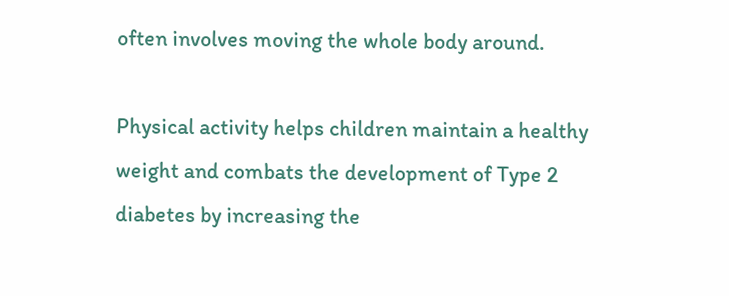often involves moving the whole body around.

Physical activity helps children maintain a healthy weight and combats the development of Type 2 diabetes by increasing the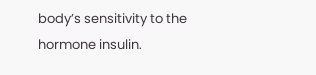body’s sensitivity to the hormone insulin.